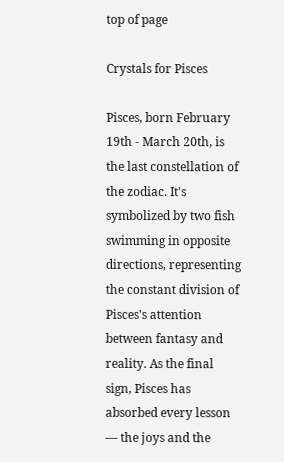top of page

Crystals for Pisces

Pisces, born February 19th - March 20th, is the last constellation of the zodiac. It's symbolized by two fish swimming in opposite directions, representing the constant division of Pisces's attention between fantasy and reality. As the final sign, Pisces has absorbed every lesson — the joys and the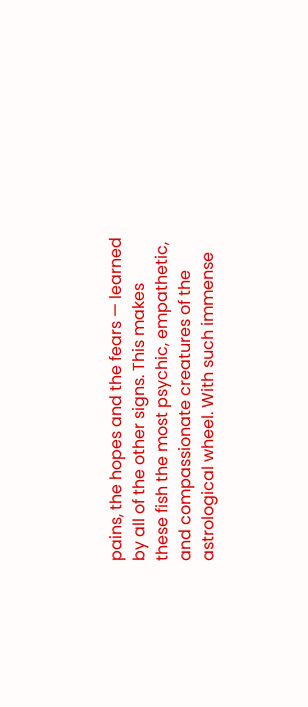pains, the hopes and the fears — learned by all of the other signs. This makes these fish the most psychic, empathetic, and compassionate creatures of the astrological wheel. With such immense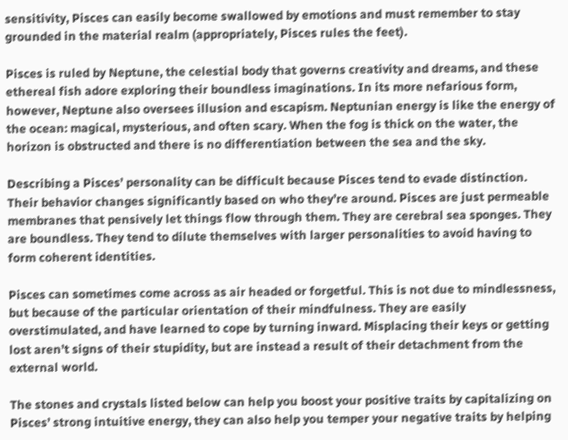sensitivity, Pisces can easily become swallowed by emotions and must remember to stay grounded in the material realm (appropriately, Pisces rules the feet).

Pisces is ruled by Neptune, the celestial body that governs creativity and dreams, and these ethereal fish adore exploring their boundless imaginations. In its more nefarious form, however, Neptune also oversees illusion and escapism. Neptunian energy is like the energy of the ocean: magical, mysterious, and often scary. When the fog is thick on the water, the horizon is obstructed and there is no differentiation between the sea and the sky.

Describing a Pisces’ personality can be difficult because Pisces tend to evade distinction. Their behavior changes significantly based on who they’re around. Pisces are just permeable membranes that pensively let things flow through them. They are cerebral sea sponges. They are boundless. They tend to dilute themselves with larger personalities to avoid having to form coherent identities.

Pisces can sometimes come across as air headed or forgetful. This is not due to mindlessness, but because of the particular orientation of their mindfulness. They are easily overstimulated, and have learned to cope by turning inward. Misplacing their keys or getting lost aren’t signs of their stupidity, but are instead a result of their detachment from the external world.

The stones and crystals listed below can help you boost your positive traits by capitalizing on Pisces’ strong intuitive energy, they can also help you temper your negative traits by helping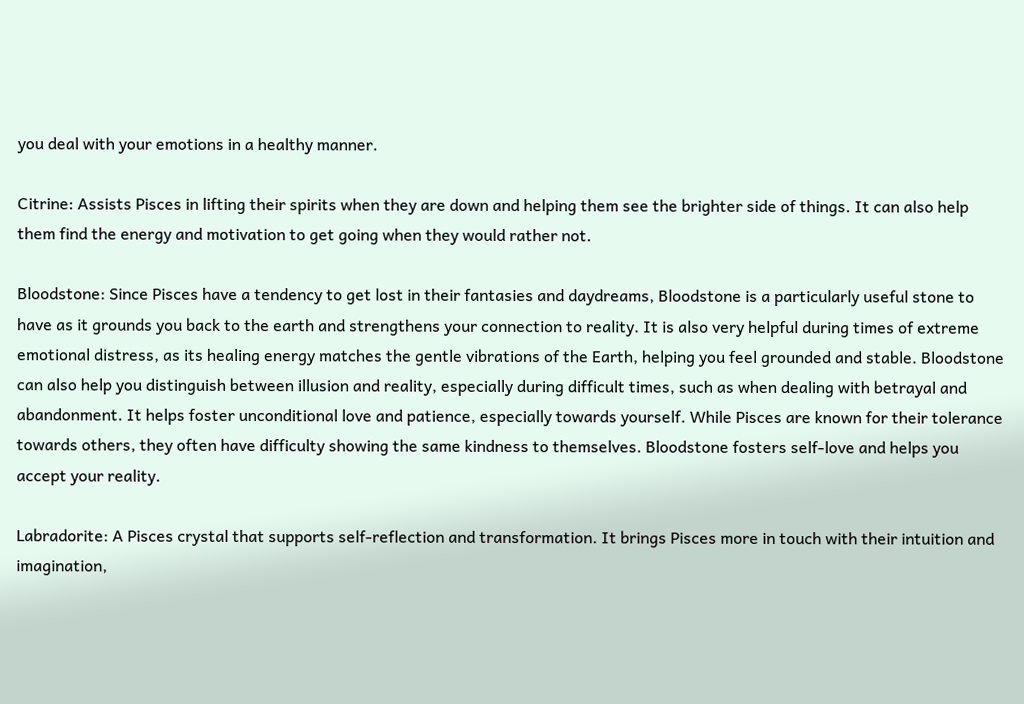you deal with your emotions in a healthy manner.

Citrine: Assists Pisces in lifting their spirits when they are down and helping them see the brighter side of things. It can also help them find the energy and motivation to get going when they would rather not.

Bloodstone: Since Pisces have a tendency to get lost in their fantasies and daydreams, Bloodstone is a particularly useful stone to have as it grounds you back to the earth and strengthens your connection to reality. It is also very helpful during times of extreme emotional distress, as its healing energy matches the gentle vibrations of the Earth, helping you feel grounded and stable. Bloodstone can also help you distinguish between illusion and reality, especially during difficult times, such as when dealing with betrayal and abandonment. It helps foster unconditional love and patience, especially towards yourself. While Pisces are known for their tolerance towards others, they often have difficulty showing the same kindness to themselves. Bloodstone fosters self-love and helps you accept your reality.

Labradorite: A Pisces crystal that supports self-reflection and transformation. It brings Pisces more in touch with their intuition and imagination,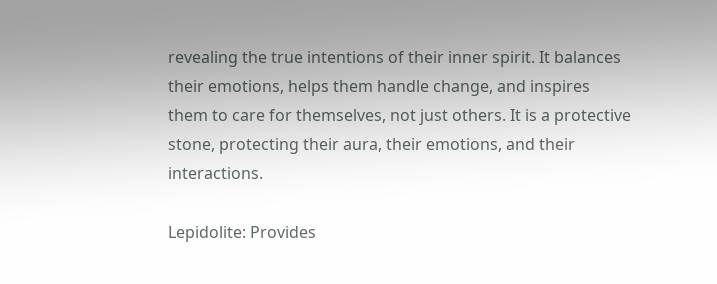revealing the true intentions of their inner spirit. It balances their emotions, helps them handle change, and inspires them to care for themselves, not just others. It is a protective stone, protecting their aura, their emotions, and their interactions.

Lepidolite: Provides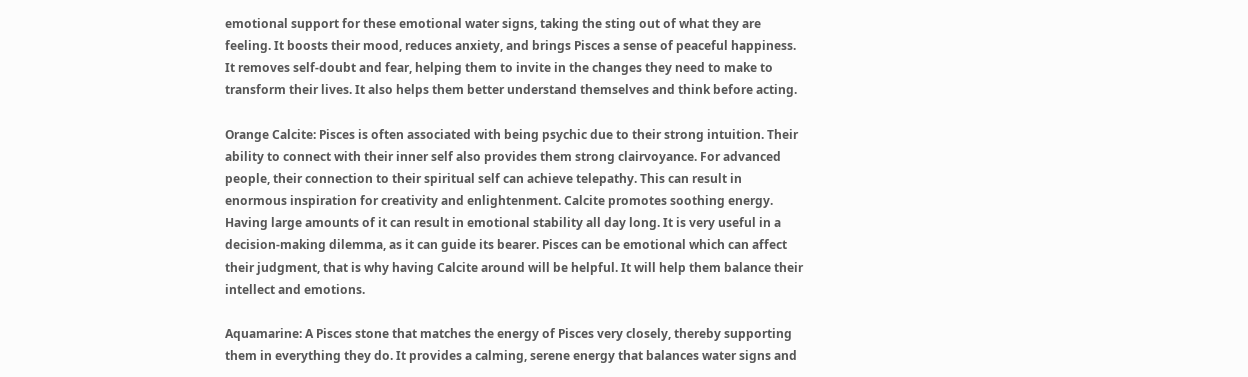emotional support for these emotional water signs, taking the sting out of what they are feeling. It boosts their mood, reduces anxiety, and brings Pisces a sense of peaceful happiness. It removes self-doubt and fear, helping them to invite in the changes they need to make to transform their lives. It also helps them better understand themselves and think before acting.

Orange Calcite: Pisces is often associated with being psychic due to their strong intuition. Their ability to connect with their inner self also provides them strong clairvoyance. For advanced people, their connection to their spiritual self can achieve telepathy. This can result in enormous inspiration for creativity and enlightenment. Calcite promotes soothing energy. Having large amounts of it can result in emotional stability all day long. It is very useful in a decision-making dilemma, as it can guide its bearer. Pisces can be emotional which can affect their judgment, that is why having Calcite around will be helpful. It will help them balance their intellect and emotions.

Aquamarine: A Pisces stone that matches the energy of Pisces very closely, thereby supporting them in everything they do. It provides a calming, serene energy that balances water signs and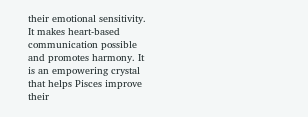their emotional sensitivity. It makes heart-based communication possible and promotes harmony. It is an empowering crystal that helps Pisces improve their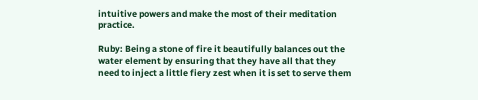intuitive powers and make the most of their meditation practice.

Ruby: Being a stone of fire it beautifully balances out the water element by ensuring that they have all that they need to inject a little fiery zest when it is set to serve them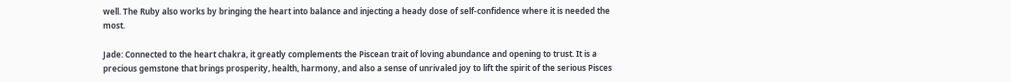well. The Ruby also works by bringing the heart into balance and injecting a heady dose of self-confidence where it is needed the most.

Jade: Connected to the heart chakra, it greatly complements the Piscean trait of loving abundance and opening to trust. It is a precious gemstone that brings prosperity, health, harmony, and also a sense of unrivaled joy to lift the spirit of the serious Pisces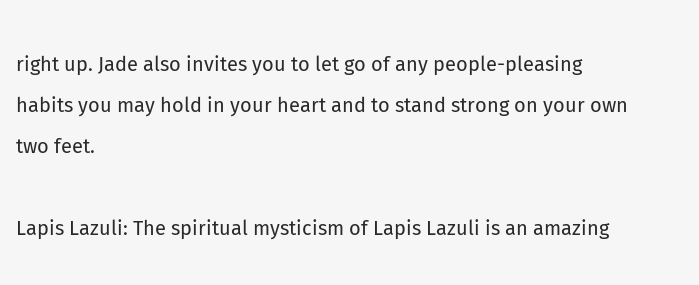right up. Jade also invites you to let go of any people-pleasing habits you may hold in your heart and to stand strong on your own two feet.

Lapis Lazuli: The spiritual mysticism of Lapis Lazuli is an amazing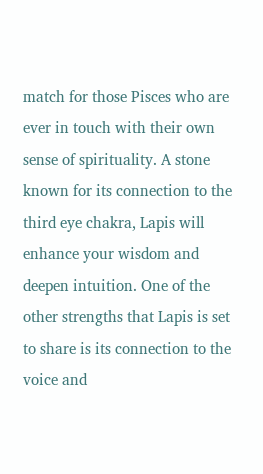match for those Pisces who are ever in touch with their own sense of spirituality. A stone known for its connection to the third eye chakra, Lapis will enhance your wisdom and deepen intuition. One of the other strengths that Lapis is set to share is its connection to the voice and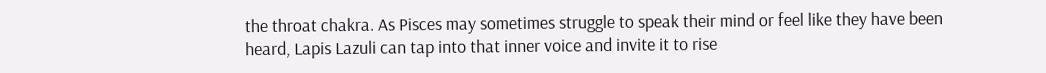the throat chakra. As Pisces may sometimes struggle to speak their mind or feel like they have been heard, Lapis Lazuli can tap into that inner voice and invite it to rise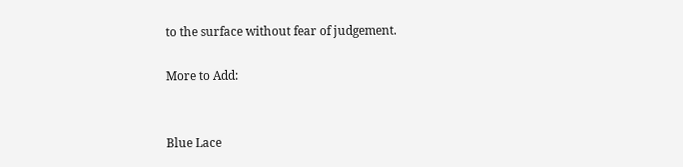to the surface without fear of judgement.

More to Add:


Blue Lace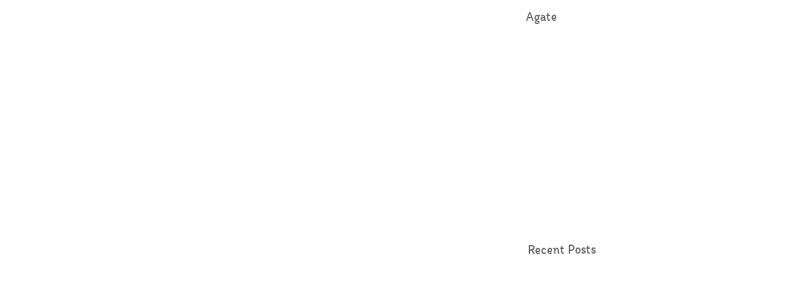Agate










Recent Posts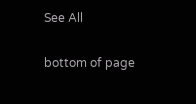See All


bottom of page